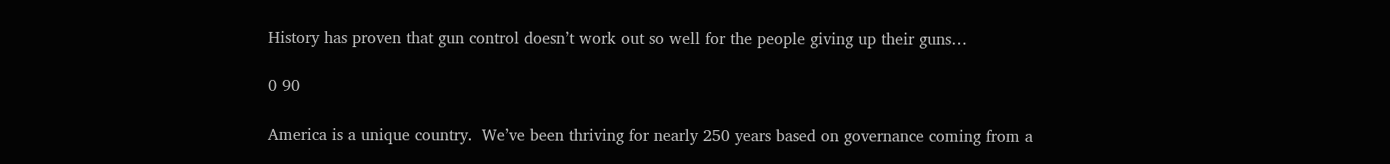History has proven that gun control doesn’t work out so well for the people giving up their guns…

0 90

America is a unique country.  We’ve been thriving for nearly 250 years based on governance coming from a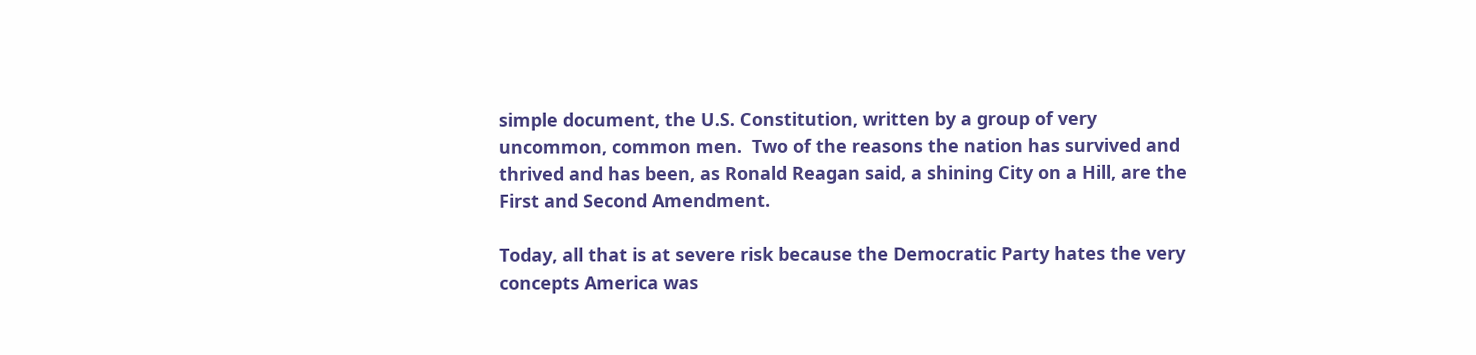simple document, the U.S. Constitution, written by a group of very uncommon, common men.  Two of the reasons the nation has survived and thrived and has been, as Ronald Reagan said, a shining City on a Hill, are the First and Second Amendment.

Today, all that is at severe risk because the Democratic Party hates the very concepts America was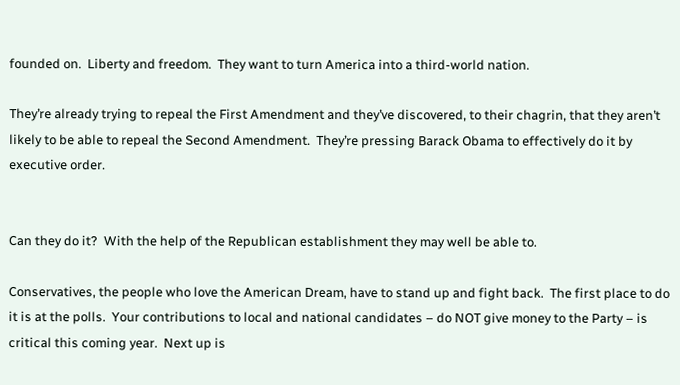founded on.  Liberty and freedom.  They want to turn America into a third-world nation.

They’re already trying to repeal the First Amendment and they’ve discovered, to their chagrin, that they aren’t likely to be able to repeal the Second Amendment.  They’re pressing Barack Obama to effectively do it by executive order.


Can they do it?  With the help of the Republican establishment they may well be able to.

Conservatives, the people who love the American Dream, have to stand up and fight back.  The first place to do it is at the polls.  Your contributions to local and national candidates – do NOT give money to the Party – is critical this coming year.  Next up is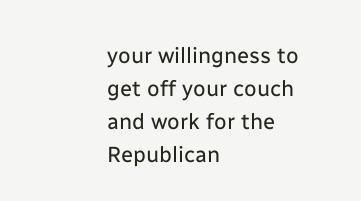your willingness to get off your couch and work for the Republican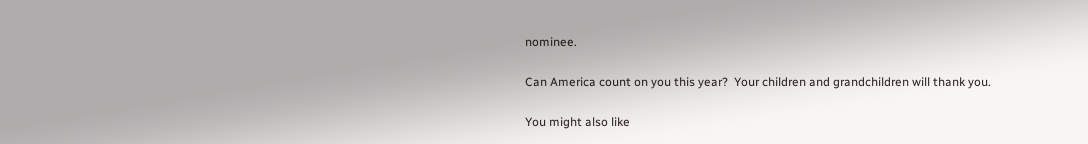nominee.

Can America count on you this year?  Your children and grandchildren will thank you.

You might also like